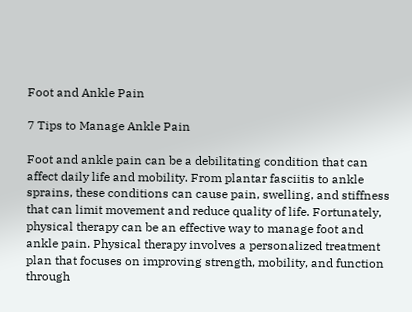Foot and Ankle Pain

7 Tips to Manage Ankle Pain

Foot and ankle pain can be a debilitating condition that can affect daily life and mobility. From plantar fasciitis to ankle sprains, these conditions can cause pain, swelling, and stiffness that can limit movement and reduce quality of life. Fortunately, physical therapy can be an effective way to manage foot and ankle pain. Physical therapy involves a personalized treatment plan that focuses on improving strength, mobility, and function through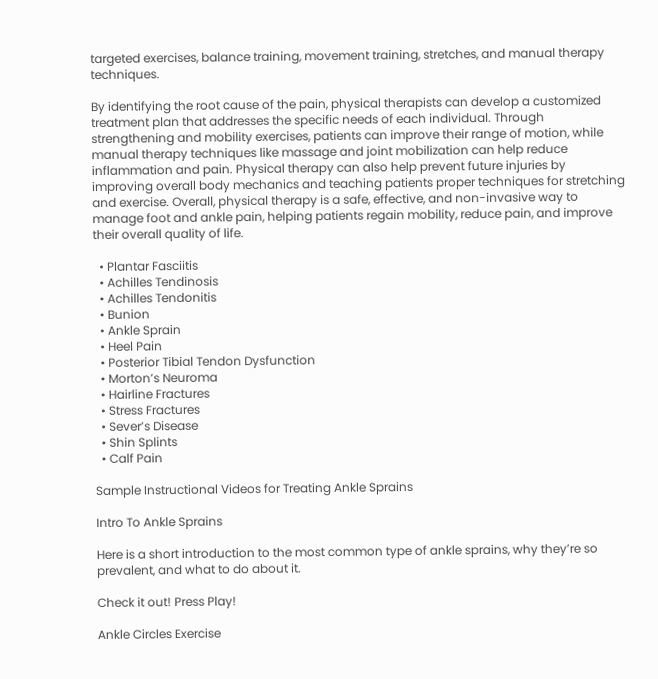targeted exercises, balance training, movement training, stretches, and manual therapy techniques.

By identifying the root cause of the pain, physical therapists can develop a customized treatment plan that addresses the specific needs of each individual. Through strengthening and mobility exercises, patients can improve their range of motion, while manual therapy techniques like massage and joint mobilization can help reduce inflammation and pain. Physical therapy can also help prevent future injuries by improving overall body mechanics and teaching patients proper techniques for stretching and exercise. Overall, physical therapy is a safe, effective, and non-invasive way to manage foot and ankle pain, helping patients regain mobility, reduce pain, and improve their overall quality of life.

  • Plantar Fasciitis
  • Achilles Tendinosis
  • Achilles Tendonitis
  • Bunion
  • Ankle Sprain
  • Heel Pain
  • Posterior Tibial Tendon Dysfunction
  • Morton’s Neuroma
  • Hairline Fractures
  • Stress Fractures
  • Sever’s Disease
  • Shin Splints
  • Calf Pain

Sample Instructional Videos for Treating Ankle Sprains

Intro To Ankle Sprains

Here is a short introduction to the most common type of ankle sprains, why they’re so prevalent, and what to do about it.

Check it out! Press Play!

Ankle Circles Exercise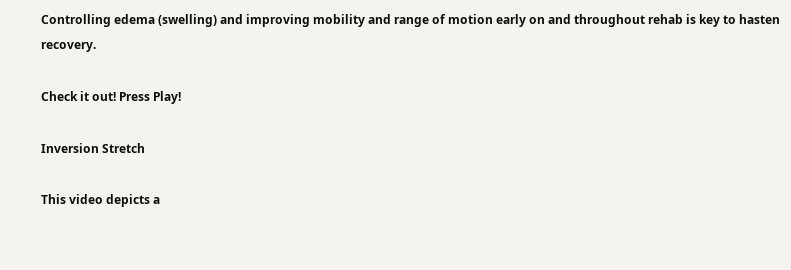Controlling edema (swelling) and improving mobility and range of motion early on and throughout rehab is key to hasten recovery.

Check it out! Press Play!

Inversion Stretch

This video depicts a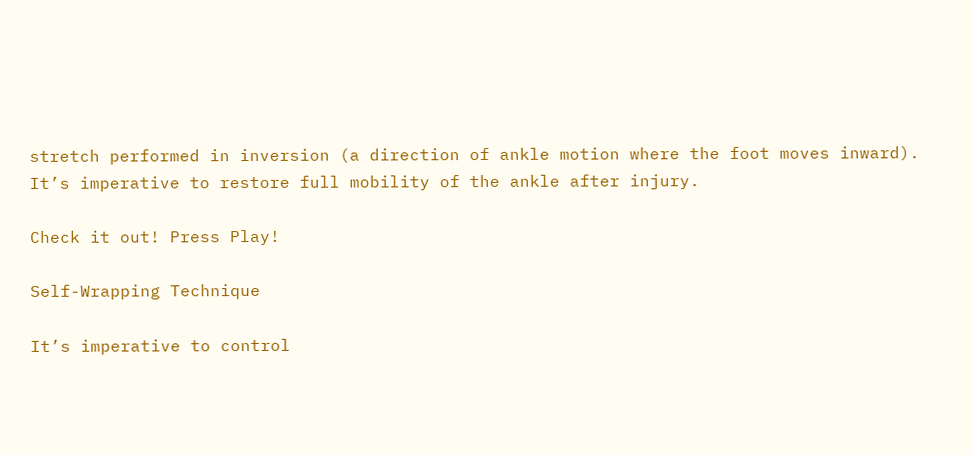stretch performed in inversion (a direction of ankle motion where the foot moves inward). It’s imperative to restore full mobility of the ankle after injury.

Check it out! Press Play!

Self-Wrapping Technique

It’s imperative to control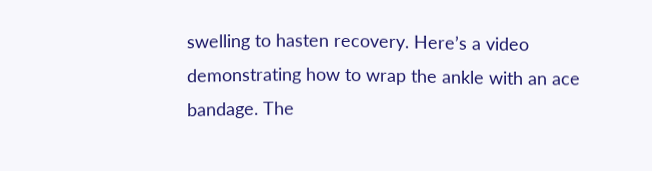swelling to hasten recovery. Here’s a video demonstrating how to wrap the ankle with an ace bandage. The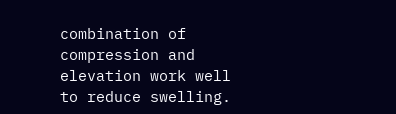combination of compression and elevation work well to reduce swelling.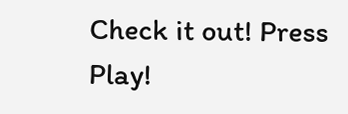Check it out! Press Play!